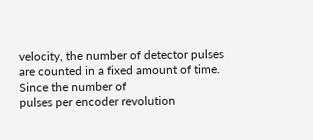velocity, the number of detector pulses are counted in a fixed amount of time. Since the number of
pulses per encoder revolution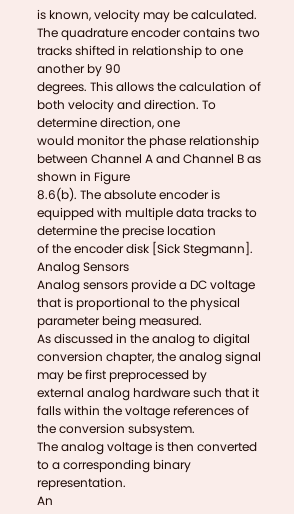is known, velocity may be calculated.
The quadrature encoder contains two tracks shifted in relationship to one another by 90
degrees. This allows the calculation of both velocity and direction. To determine direction, one
would monitor the phase relationship between Channel A and Channel B as shown in Figure
8.6(b). The absolute encoder is equipped with multiple data tracks to determine the precise location
of the encoder disk [Sick Stegmann]. Analog Sensors
Analog sensors provide a DC voltage that is proportional to the physical parameter being measured.
As discussed in the analog to digital conversion chapter, the analog signal may be first preprocessed by
external analog hardware such that it falls within the voltage references of the conversion subsystem.
The analog voltage is then converted to a corresponding binary representation.
An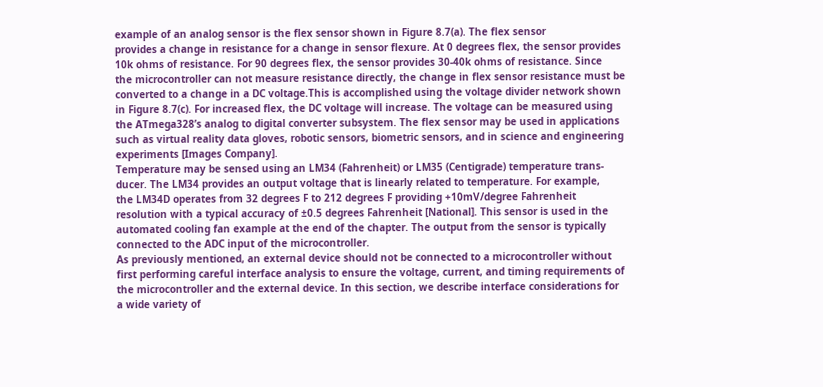example of an analog sensor is the flex sensor shown in Figure 8.7(a). The flex sensor
provides a change in resistance for a change in sensor flexure. At 0 degrees flex, the sensor provides
10k ohms of resistance. For 90 degrees flex, the sensor provides 30-40k ohms of resistance. Since
the microcontroller can not measure resistance directly, the change in flex sensor resistance must be
converted to a change in a DC voltage.This is accomplished using the voltage divider network shown
in Figure 8.7(c). For increased flex, the DC voltage will increase. The voltage can be measured using
the ATmega328’s analog to digital converter subsystem. The flex sensor may be used in applications
such as virtual reality data gloves, robotic sensors, biometric sensors, and in science and engineering
experiments [Images Company].
Temperature may be sensed using an LM34 (Fahrenheit) or LM35 (Centigrade) temperature trans-
ducer. The LM34 provides an output voltage that is linearly related to temperature. For example,
the LM34D operates from 32 degrees F to 212 degrees F providing +10mV/degree Fahrenheit
resolution with a typical accuracy of ±0.5 degrees Fahrenheit [National]. This sensor is used in the
automated cooling fan example at the end of the chapter. The output from the sensor is typically
connected to the ADC input of the microcontroller.
As previously mentioned, an external device should not be connected to a microcontroller without
first performing careful interface analysis to ensure the voltage, current, and timing requirements of
the microcontroller and the external device. In this section, we describe interface considerations for
a wide variety of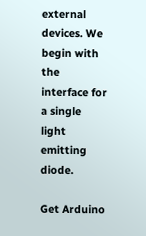external devices. We begin with the interface for a single light emitting diode.

Get Arduino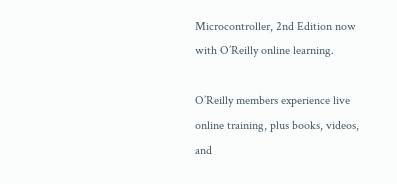Microcontroller, 2nd Edition now with O’Reilly online learning.

O’Reilly members experience live online training, plus books, videos, and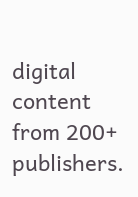digital content from 200+ publishers.